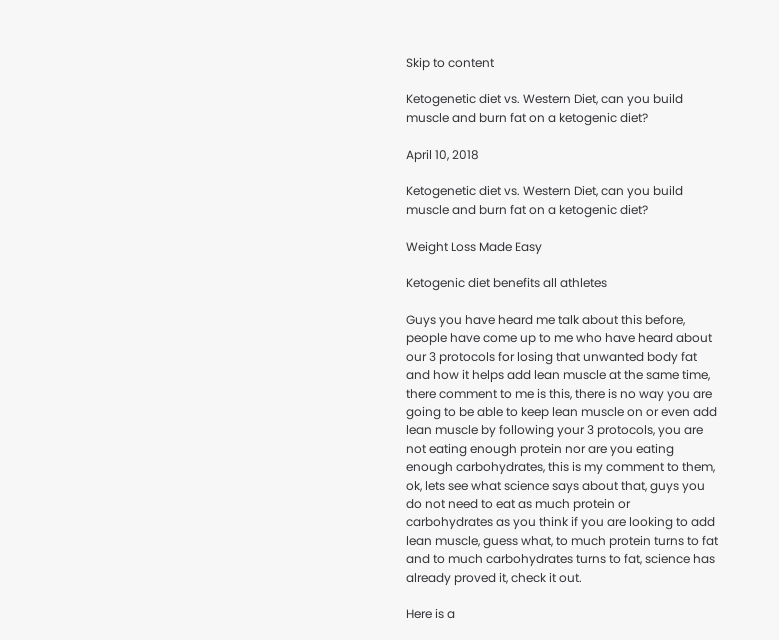Skip to content

Ketogenetic diet vs. Western Diet, can you build muscle and burn fat on a ketogenic diet?

April 10, 2018

Ketogenetic diet vs. Western Diet, can you build muscle and burn fat on a ketogenic diet?

Weight Loss Made Easy

Ketogenic diet benefits all athletes

Guys you have heard me talk about this before, people have come up to me who have heard about our 3 protocols for losing that unwanted body fat and how it helps add lean muscle at the same time, there comment to me is this, there is no way you are going to be able to keep lean muscle on or even add lean muscle by following your 3 protocols, you are not eating enough protein nor are you eating enough carbohydrates, this is my comment to them, ok, lets see what science says about that, guys you do not need to eat as much protein or carbohydrates as you think if you are looking to add lean muscle, guess what, to much protein turns to fat and to much carbohydrates turns to fat, science has already proved it, check it out.

Here is a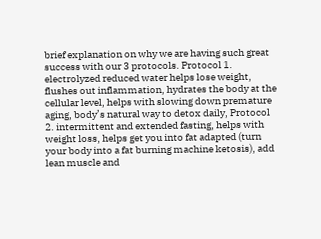brief explanation on why we are having such great success with our 3 protocols. Protocol 1. electrolyzed reduced water helps lose weight, flushes out inflammation, hydrates the body at the cellular level, helps with slowing down premature aging, body’s natural way to detox daily, Protocol 2. intermittent and extended fasting, helps with weight loss, helps get you into fat adapted (turn your body into a fat burning machine ketosis), add lean muscle and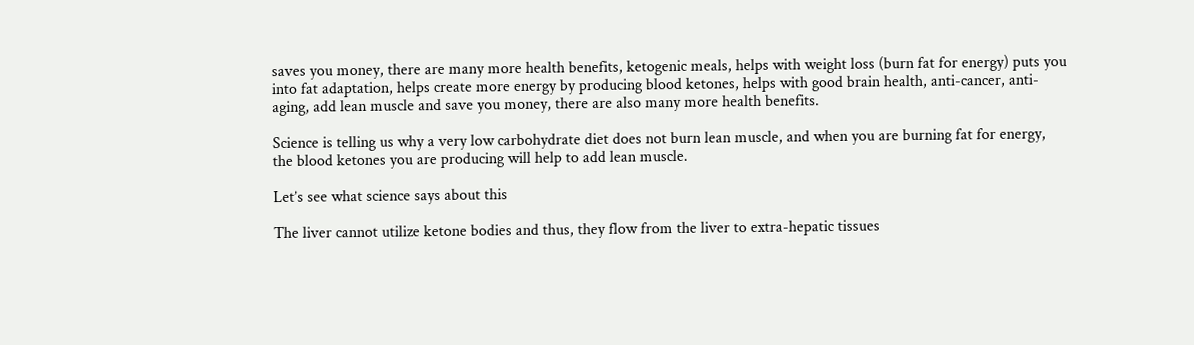saves you money, there are many more health benefits, ketogenic meals, helps with weight loss (burn fat for energy) puts you into fat adaptation, helps create more energy by producing blood ketones, helps with good brain health, anti-cancer, anti-aging, add lean muscle and save you money, there are also many more health benefits.

Science is telling us why a very low carbohydrate diet does not burn lean muscle, and when you are burning fat for energy, the blood ketones you are producing will help to add lean muscle.

Let’s see what science says about this

The liver cannot utilize ketone bodies and thus, they flow from the liver to extra-hepatic tissues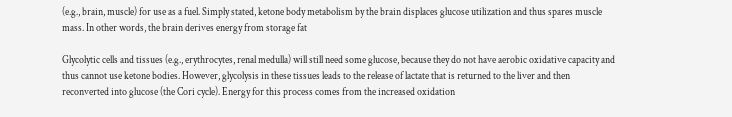(e.g., brain, muscle) for use as a fuel. Simply stated, ketone body metabolism by the brain displaces glucose utilization and thus spares muscle mass. In other words, the brain derives energy from storage fat

Glycolytic cells and tissues (e.g., erythrocytes, renal medulla) will still need some glucose, because they do not have aerobic oxidative capacity and thus cannot use ketone bodies. However, glycolysis in these tissues leads to the release of lactate that is returned to the liver and then reconverted into glucose (the Cori cycle). Energy for this process comes from the increased oxidation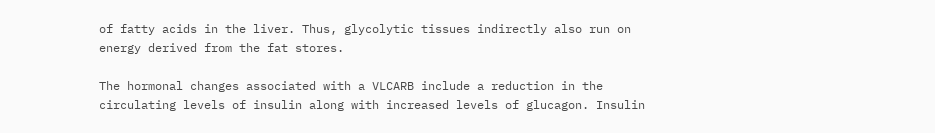of fatty acids in the liver. Thus, glycolytic tissues indirectly also run on energy derived from the fat stores.

The hormonal changes associated with a VLCARB include a reduction in the circulating levels of insulin along with increased levels of glucagon. Insulin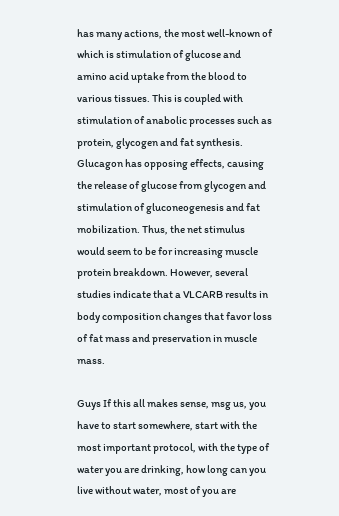has many actions, the most well-known of which is stimulation of glucose and amino acid uptake from the blood to various tissues. This is coupled with stimulation of anabolic processes such as protein, glycogen and fat synthesis. Glucagon has opposing effects, causing the release of glucose from glycogen and stimulation of gluconeogenesis and fat mobilization. Thus, the net stimulus would seem to be for increasing muscle protein breakdown. However, several studies indicate that a VLCARB results in body composition changes that favor loss of fat mass and preservation in muscle mass.

Guys If this all makes sense, msg us, you have to start somewhere, start with the most important protocol, with the type of water you are drinking, how long can you live without water, most of you are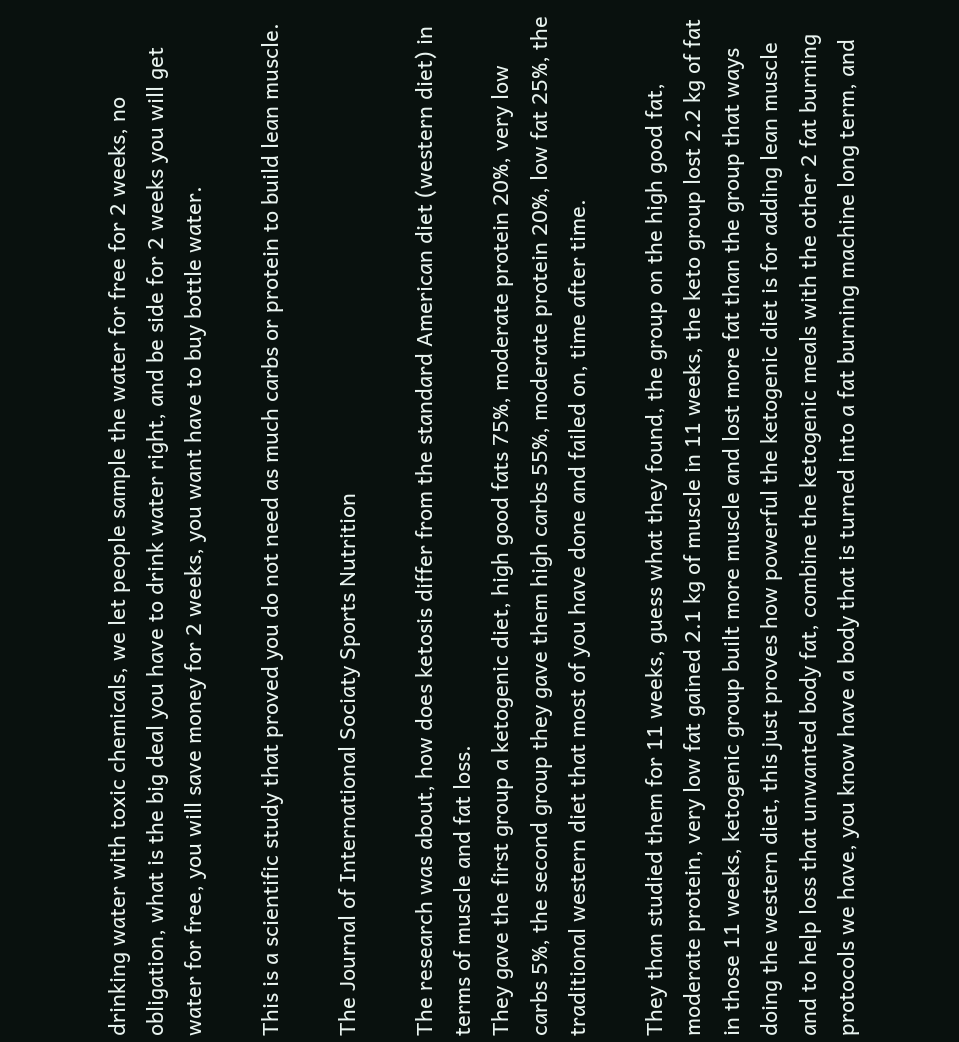drinking water with toxic chemicals, we let people sample the water for free for 2 weeks, no obligation, what is the big deal you have to drink water right, and be side for 2 weeks you will get water for free, you will save money for 2 weeks, you want have to buy bottle water.

This is a scientific study that proved you do not need as much carbs or protein to build lean muscle.

The Journal of International Sociaty Sports Nutrition

The research was about, how does ketosis differ from the standard American diet (western diet) in terms of muscle and fat loss.
They gave the first group a ketogenic diet, high good fats 75%, moderate protein 20%, very low carbs 5%, the second group they gave them high carbs 55%, moderate protein 20%, low fat 25%, the traditional western diet that most of you have done and failed on, time after time.

They than studied them for 11 weeks, guess what they found, the group on the high good fat, moderate protein, very low fat gained 2.1 kg of muscle in 11 weeks, the keto group lost 2.2 kg of fat in those 11 weeks, ketogenic group built more muscle and lost more fat than the group that ways doing the western diet, this just proves how powerful the ketogenic diet is for adding lean muscle and to help loss that unwanted body fat, combine the ketogenic meals with the other 2 fat burning protocols we have, you know have a body that is turned into a fat burning machine long term, and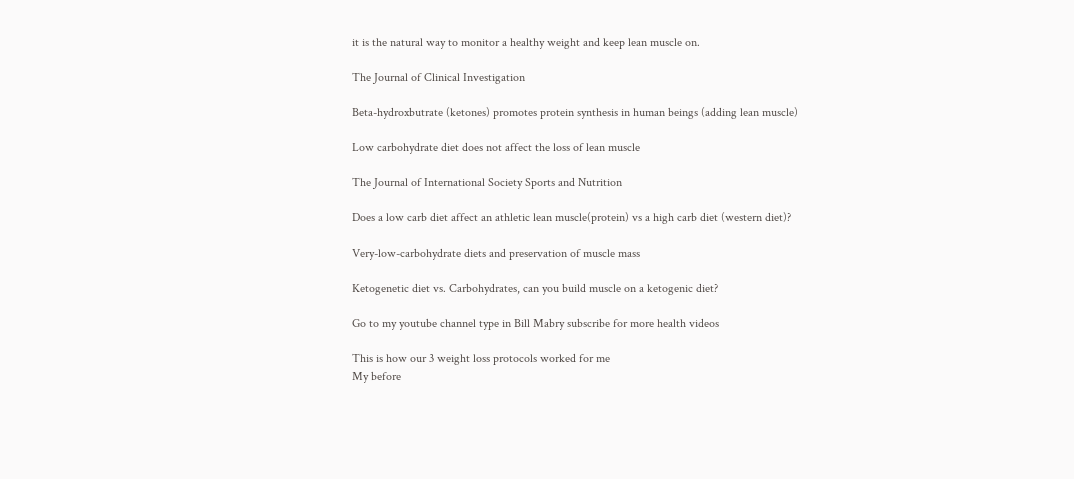it is the natural way to monitor a healthy weight and keep lean muscle on.

The Journal of Clinical Investigation

Beta-hydroxbutrate (ketones) promotes protein synthesis in human beings (adding lean muscle)

Low carbohydrate diet does not affect the loss of lean muscle

The Journal of International Society Sports and Nutrition

Does a low carb diet affect an athletic lean muscle(protein) vs a high carb diet (western diet)?

Very-low-carbohydrate diets and preservation of muscle mass

Ketogenetic diet vs. Carbohydrates, can you build muscle on a ketogenic diet?

Go to my youtube channel type in Bill Mabry subscribe for more health videos

This is how our 3 weight loss protocols worked for me
My before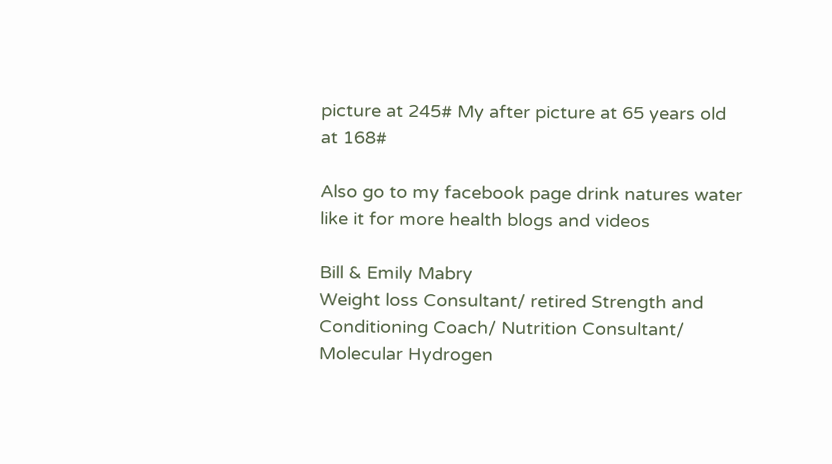picture at 245# My after picture at 65 years old at 168#

Also go to my facebook page drink natures water like it for more health blogs and videos

Bill & Emily Mabry
Weight loss Consultant/ retired Strength and Conditioning Coach/ Nutrition Consultant/ Molecular Hydrogen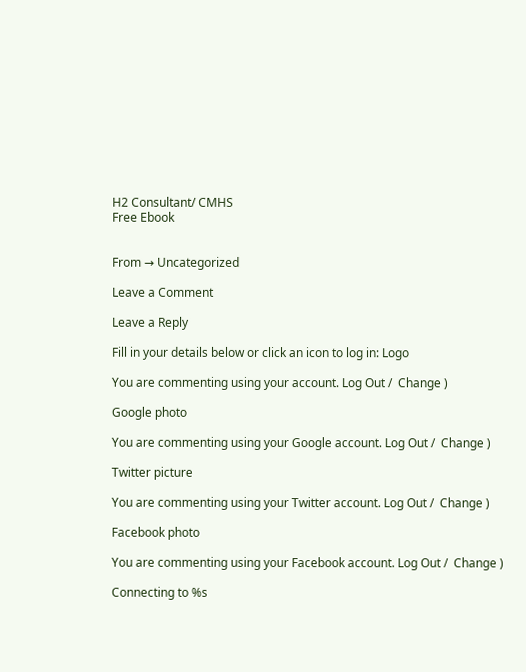H2 Consultant/ CMHS
Free Ebook


From → Uncategorized

Leave a Comment

Leave a Reply

Fill in your details below or click an icon to log in: Logo

You are commenting using your account. Log Out /  Change )

Google photo

You are commenting using your Google account. Log Out /  Change )

Twitter picture

You are commenting using your Twitter account. Log Out /  Change )

Facebook photo

You are commenting using your Facebook account. Log Out /  Change )

Connecting to %s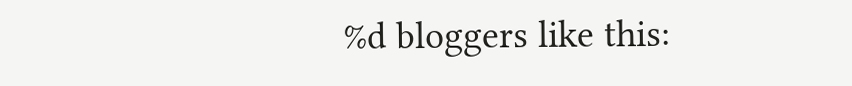%d bloggers like this: